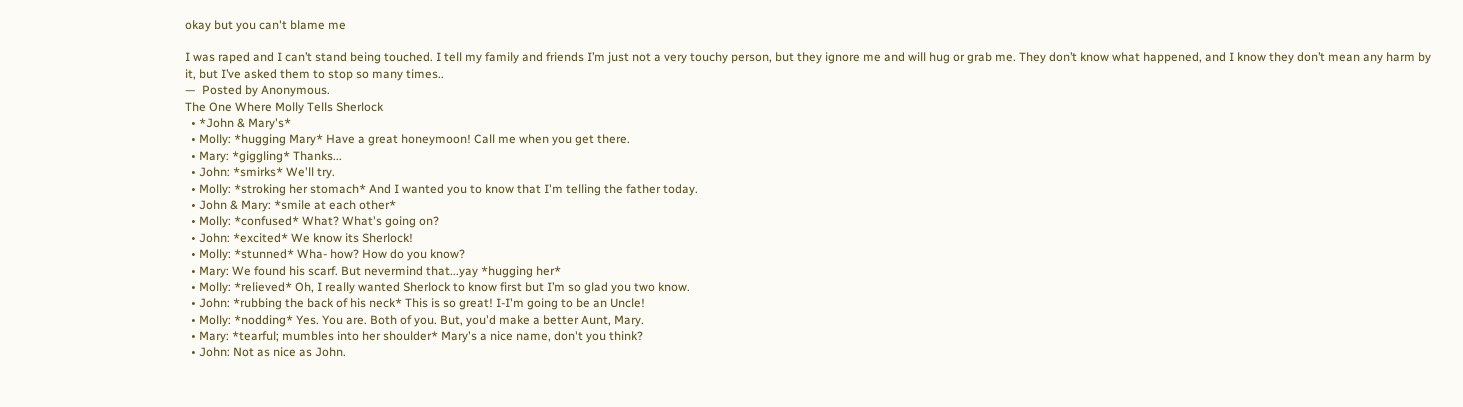okay but you can't blame me

I was raped and I can’t stand being touched. I tell my family and friends I’m just not a very touchy person, but they ignore me and will hug or grab me. They don’t know what happened, and I know they don’t mean any harm by it, but I’ve asked them to stop so many times..
—  Posted by Anonymous.
The One Where Molly Tells Sherlock
  • *John & Mary's*
  • Molly: *hugging Mary* Have a great honeymoon! Call me when you get there.
  • Mary: *giggling* Thanks...
  • John: *smirks* We'll try.
  • Molly: *stroking her stomach* And I wanted you to know that I'm telling the father today.
  • John & Mary: *smile at each other*
  • Molly: *confused* What? What's going on?
  • John: *excited* We know its Sherlock!
  • Molly: *stunned* Wha- how? How do you know?
  • Mary: We found his scarf. But nevermind that...yay *hugging her*
  • Molly: *relieved* Oh, I really wanted Sherlock to know first but I’m so glad you two know.
  • John: *rubbing the back of his neck* This is so great! I-I'm going to be an Uncle!
  • Molly: *nodding* Yes. You are. Both of you. But, you'd make a better Aunt, Mary.
  • Mary: *tearful; mumbles into her shoulder* Mary's a nice name, don't you think?
  • John: Not as nice as John.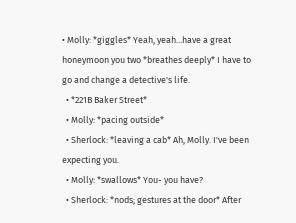• Molly: *giggles* Yeah, yeah...have a great honeymoon you two *breathes deeply* I have to go and change a detective's life.
  • *221B Baker Street*
  • Molly: *pacing outside*
  • Sherlock: *leaving a cab* Ah, Molly. I've been expecting you.
  • Molly: *swallows* You- you have?
  • Sherlock: *nods; gestures at the door* After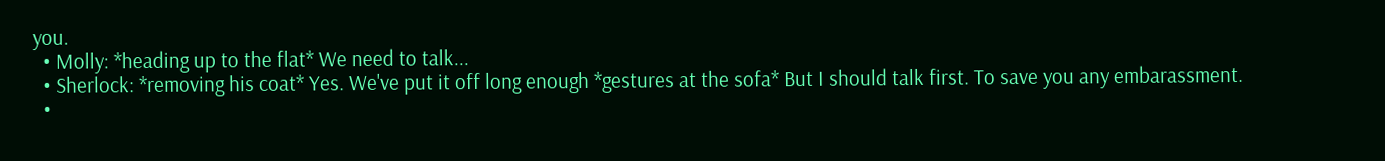you.
  • Molly: *heading up to the flat* We need to talk...
  • Sherlock: *removing his coat* Yes. We've put it off long enough *gestures at the sofa* But I should talk first. To save you any embarassment.
  •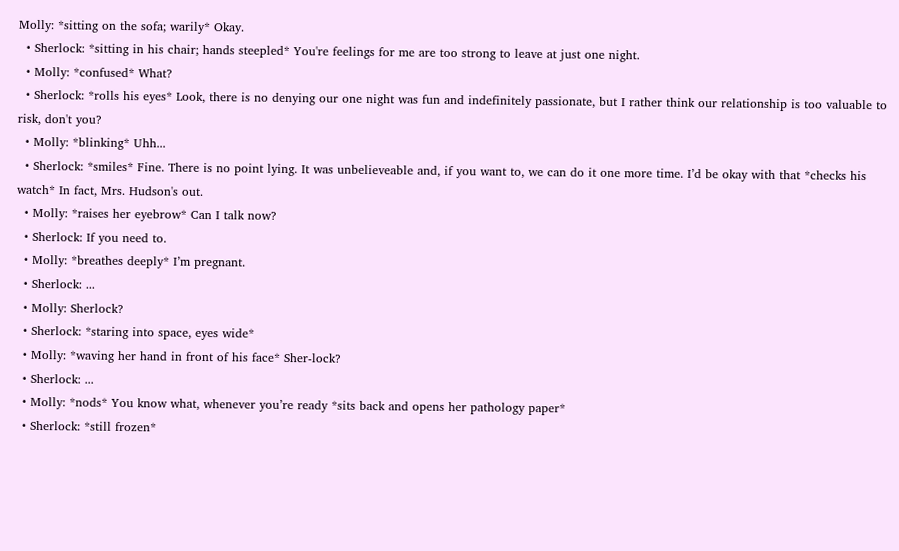Molly: *sitting on the sofa; warily* Okay.
  • Sherlock: *sitting in his chair; hands steepled* You're feelings for me are too strong to leave at just one night.
  • Molly: *confused* What?
  • Sherlock: *rolls his eyes* Look, there is no denying our one night was fun and indefinitely passionate, but I rather think our relationship is too valuable to risk, don't you?
  • Molly: *blinking* Uhh...
  • Sherlock: *smiles* Fine. There is no point lying. It was unbelieveable and, if you want to, we can do it one more time. I’d be okay with that *checks his watch* In fact, Mrs. Hudson's out.
  • Molly: *raises her eyebrow* Can I talk now?
  • Sherlock: If you need to.
  • Molly: *breathes deeply* I’m pregnant.
  • Sherlock: ...
  • Molly: Sherlock?
  • Sherlock: *staring into space, eyes wide*
  • Molly: *waving her hand in front of his face* Sher-lock?
  • Sherlock: ...
  • Molly: *nods* You know what, whenever you’re ready *sits back and opens her pathology paper*
  • Sherlock: *still frozen*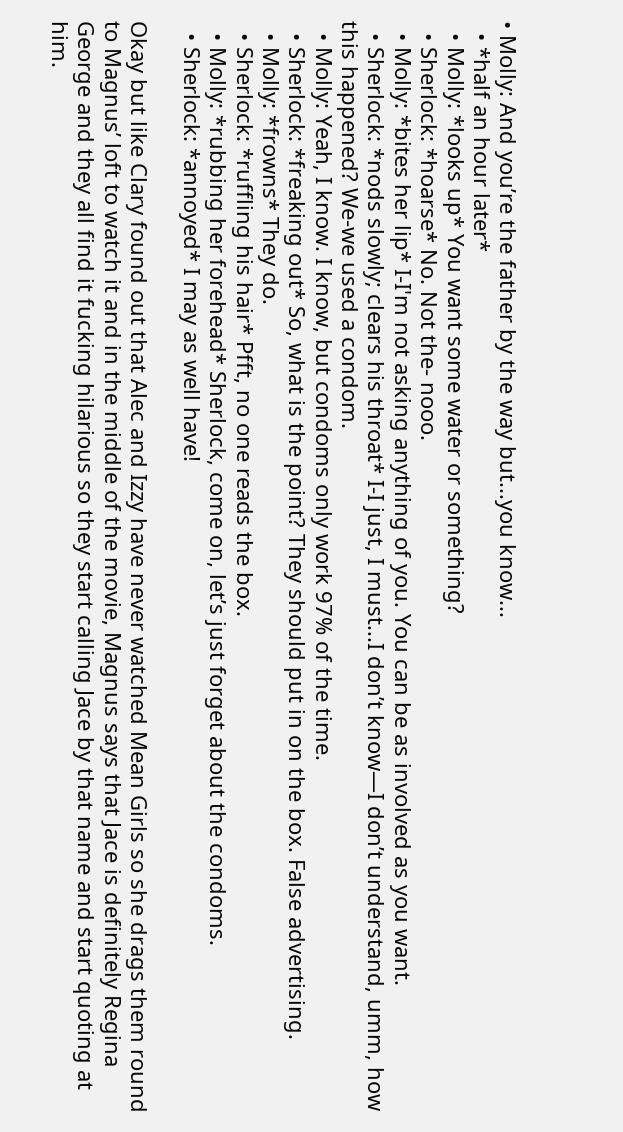• Molly: And you’re the father by the way but...you know...
  • *half an hour later*
  • Molly: *looks up* You want some water or something?
  • Sherlock: *hoarse* No. Not the- nooo.
  • Molly: *bites her lip* I-I'm not asking anything of you. You can be as involved as you want.
  • Sherlock: *nods slowly; clears his throat* I-I just, I must...I don’t know—I don’t understand, umm, how this happened? We-we used a condom.
  • Molly: Yeah, I know. I know, but condoms only work 97% of the time.
  • Sherlock: *freaking out* So, what is the point? They should put in on the box. False advertising.
  • Molly: *frowns* They do.
  • Sherlock: *ruffling his hair* Pfft, no one reads the box.
  • Molly: *rubbing her forehead* Sherlock, come on, let’s just forget about the condoms.
  • Sherlock: *annoyed* I may as well have!

Okay but like Clary found out that Alec and Izzy have never watched Mean Girls so she drags them round to Magnus’ loft to watch it and in the middle of the movie, Magnus says that Jace is definitely Regina George and they all find it fucking hilarious so they start calling Jace by that name and start quoting at him.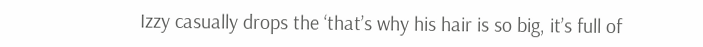Izzy casually drops the ‘that’s why his hair is so big, it’s full of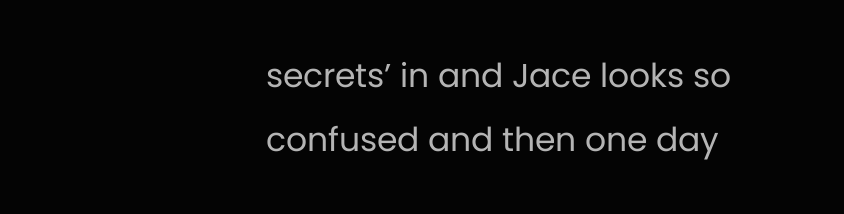secrets’ in and Jace looks so confused and then one day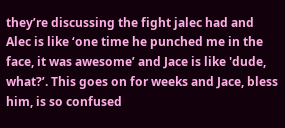they’re discussing the fight jalec had and Alec is like ‘one time he punched me in the face, it was awesome’ and Jace is like 'dude, what?’. This goes on for weeks and Jace, bless him, is so confused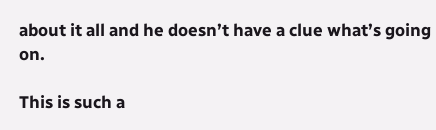about it all and he doesn’t have a clue what’s going on.

This is such a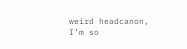weird headcanon, I’m so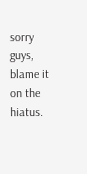sorry guys, blame it on the hiatus.